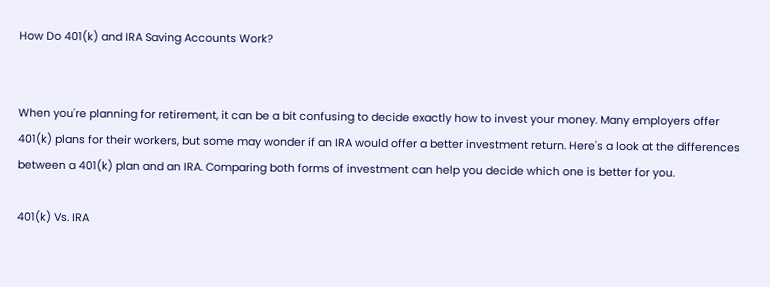How Do 401(k) and IRA Saving Accounts Work?


When you're planning for retirement, it can be a bit confusing to decide exactly how to invest your money. Many employers offer 401(k) plans for their workers, but some may wonder if an IRA would offer a better investment return. Here's a look at the differences between a 401(k) plan and an IRA. Comparing both forms of investment can help you decide which one is better for you.

401(k) Vs. IRA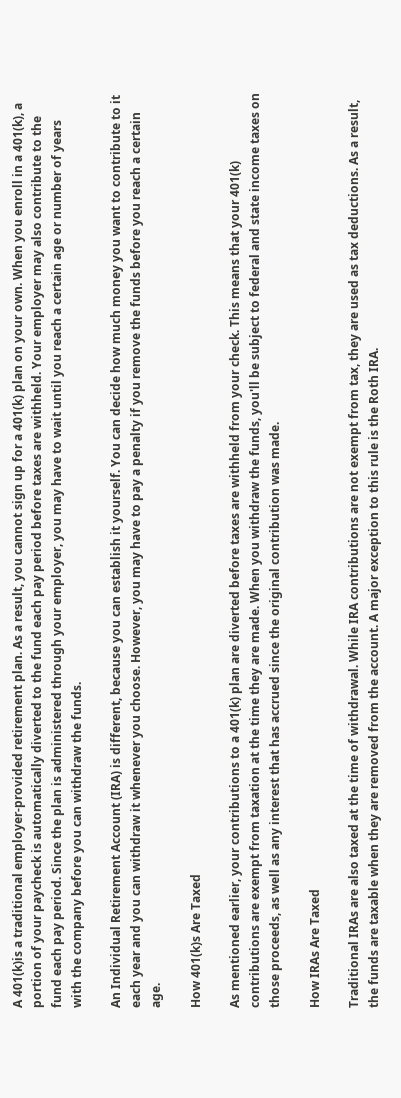A 401(k)is a traditional employer-provided retirement plan. As a result, you cannot sign up for a 401(k) plan on your own. When you enroll in a 401(k), a portion of your paycheck is automatically diverted to the fund each pay period before taxes are withheld. Your employer may also contribute to the fund each pay period. Since the plan is administered through your employer, you may have to wait until you reach a certain age or number of years with the company before you can withdraw the funds.

An Individual Retirement Account (IRA) is different, because you can establish it yourself. You can decide how much money you want to contribute to it each year and you can withdraw it whenever you choose. However, you may have to pay a penalty if you remove the funds before you reach a certain age.

How 401(k)s Are Taxed

As mentioned earlier, your contributions to a 401(k) plan are diverted before taxes are withheld from your check. This means that your 401(k) contributions are exempt from taxation at the time they are made. When you withdraw the funds, you'll be subject to federal and state income taxes on those proceeds, as well as any interest that has accrued since the original contribution was made.

How IRAs Are Taxed

Traditional IRAs are also taxed at the time of withdrawal. While IRA contributions are not exempt from tax, they are used as tax deductions. As a result, the funds are taxable when they are removed from the account. A major exception to this rule is the Roth IRA.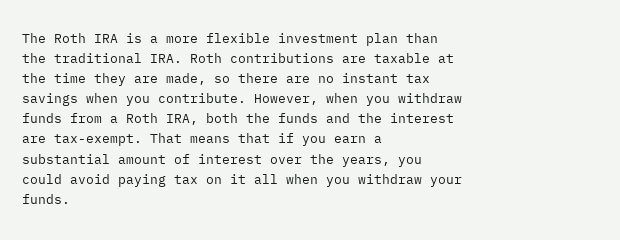The Roth IRA is a more flexible investment plan than the traditional IRA. Roth contributions are taxable at the time they are made, so there are no instant tax savings when you contribute. However, when you withdraw funds from a Roth IRA, both the funds and the interest are tax-exempt. That means that if you earn a substantial amount of interest over the years, you could avoid paying tax on it all when you withdraw your funds.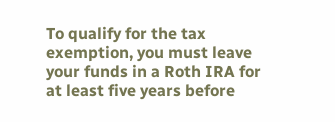To qualify for the tax exemption, you must leave your funds in a Roth IRA for at least five years before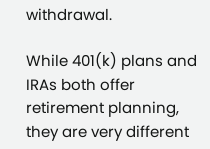withdrawal.

While 401(k) plans and IRAs both offer retirement planning, they are very different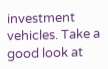investment vehicles. Take a good look at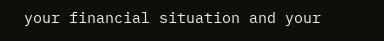your financial situation and your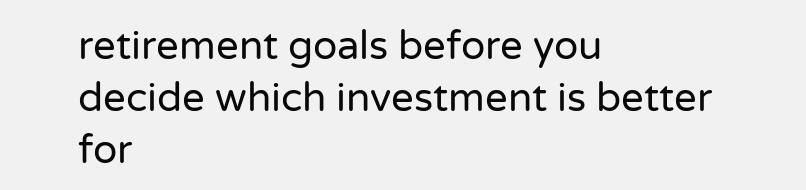retirement goals before you decide which investment is better for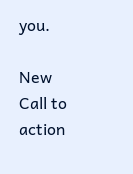you.

New Call to action